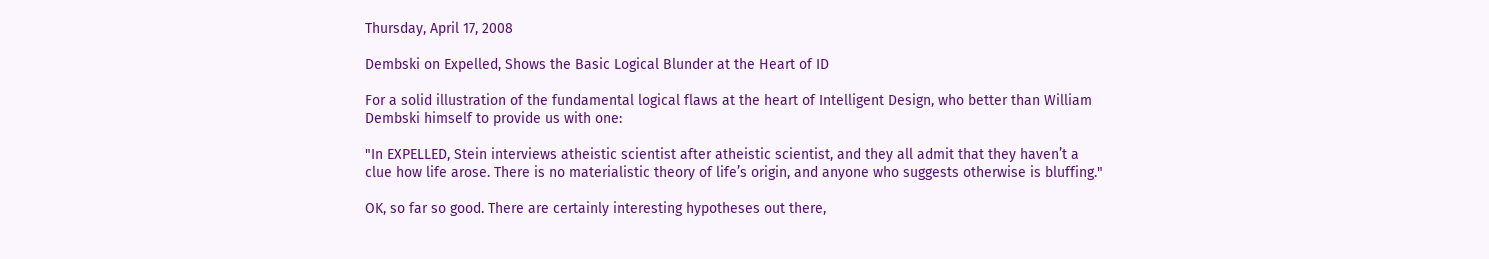Thursday, April 17, 2008

Dembski on Expelled, Shows the Basic Logical Blunder at the Heart of ID

For a solid illustration of the fundamental logical flaws at the heart of Intelligent Design, who better than William Dembski himself to provide us with one:

"In EXPELLED, Stein interviews atheistic scientist after atheistic scientist, and they all admit that they haven’t a clue how life arose. There is no materialistic theory of life’s origin, and anyone who suggests otherwise is bluffing."

OK, so far so good. There are certainly interesting hypotheses out there,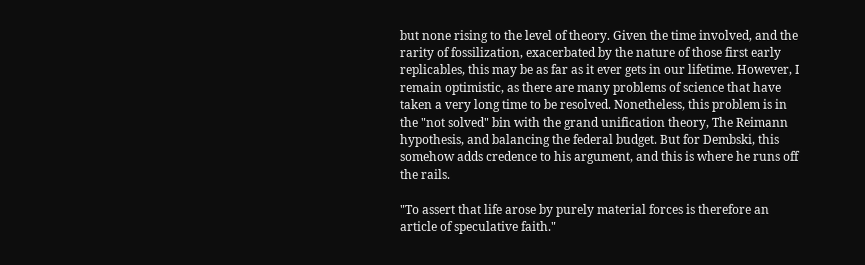but none rising to the level of theory. Given the time involved, and the rarity of fossilization, exacerbated by the nature of those first early replicables, this may be as far as it ever gets in our lifetime. However, I remain optimistic, as there are many problems of science that have taken a very long time to be resolved. Nonetheless, this problem is in the "not solved" bin with the grand unification theory, The Reimann hypothesis, and balancing the federal budget. But for Dembski, this somehow adds credence to his argument, and this is where he runs off the rails.

"To assert that life arose by purely material forces is therefore an article of speculative faith."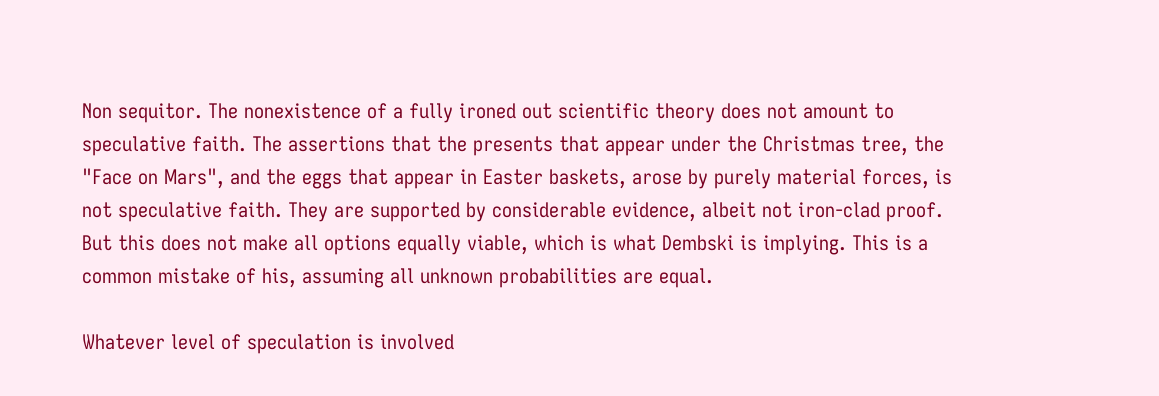Non sequitor. The nonexistence of a fully ironed out scientific theory does not amount to speculative faith. The assertions that the presents that appear under the Christmas tree, the "Face on Mars", and the eggs that appear in Easter baskets, arose by purely material forces, is not speculative faith. They are supported by considerable evidence, albeit not iron-clad proof. But this does not make all options equally viable, which is what Dembski is implying. This is a common mistake of his, assuming all unknown probabilities are equal.

Whatever level of speculation is involved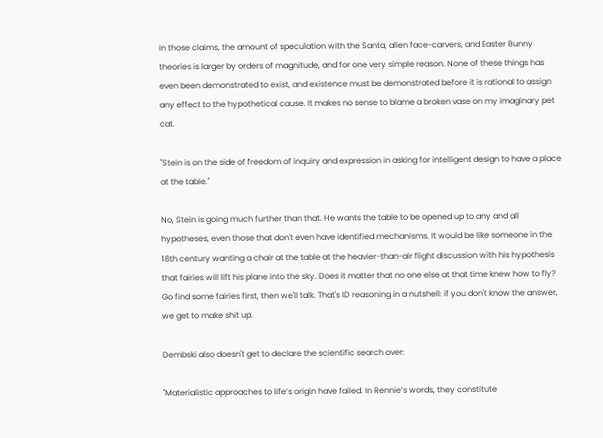in those claims, the amount of speculation with the Santa, alien face-carvers, and Easter Bunny theories is larger by orders of magnitude, and for one very simple reason. None of these things has even been demonstrated to exist, and existence must be demonstrated before it is rational to assign any effect to the hypothetical cause. It makes no sense to blame a broken vase on my imaginary pet cat.

"Stein is on the side of freedom of inquiry and expression in asking for intelligent design to have a place at the table."

No, Stein is going much further than that. He wants the table to be opened up to any and all hypotheses, even those that don't even have identified mechanisms. It would be like someone in the 18th century wanting a chair at the table at the heavier-than-air flight discussion with his hypothesis that fairies will lift his plane into the sky. Does it matter that no one else at that time knew how to fly? Go find some fairies first, then we'll talk. That's ID reasoning in a nutshell: if you don't know the answer, we get to make shit up.

Dembski also doesn't get to declare the scientific search over:

"Materialistic approaches to life’s origin have failed. In Rennie’s words, they constitute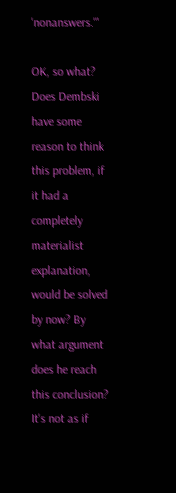'nonanswers.'"

OK, so what? Does Dembski have some reason to think this problem, if it had a completely materialist explanation, would be solved by now? By what argument does he reach this conclusion? It's not as if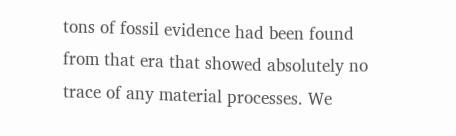tons of fossil evidence had been found from that era that showed absolutely no trace of any material processes. We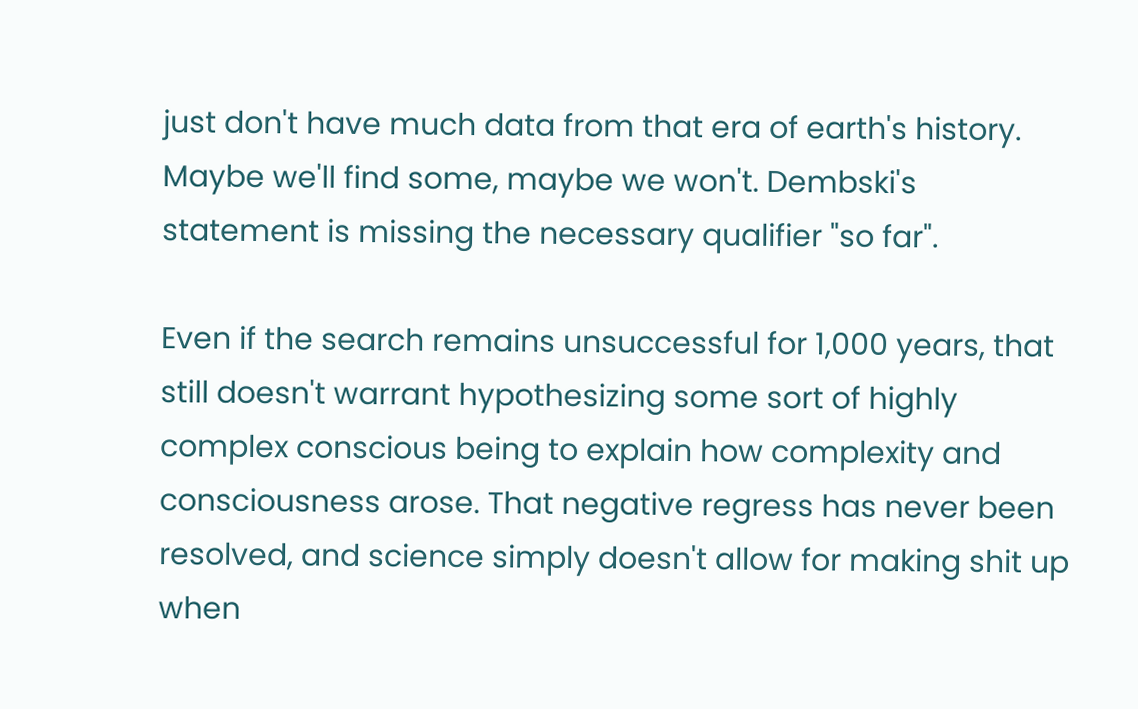just don't have much data from that era of earth's history. Maybe we'll find some, maybe we won't. Dembski's statement is missing the necessary qualifier "so far".

Even if the search remains unsuccessful for 1,000 years, that still doesn't warrant hypothesizing some sort of highly complex conscious being to explain how complexity and consciousness arose. That negative regress has never been resolved, and science simply doesn't allow for making shit up when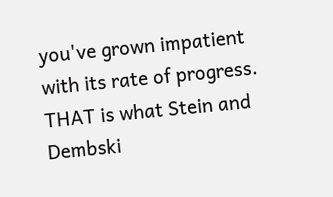you've grown impatient with its rate of progress. THAT is what Stein and Dembski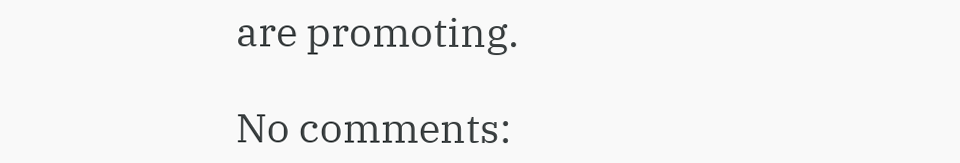are promoting.

No comments: